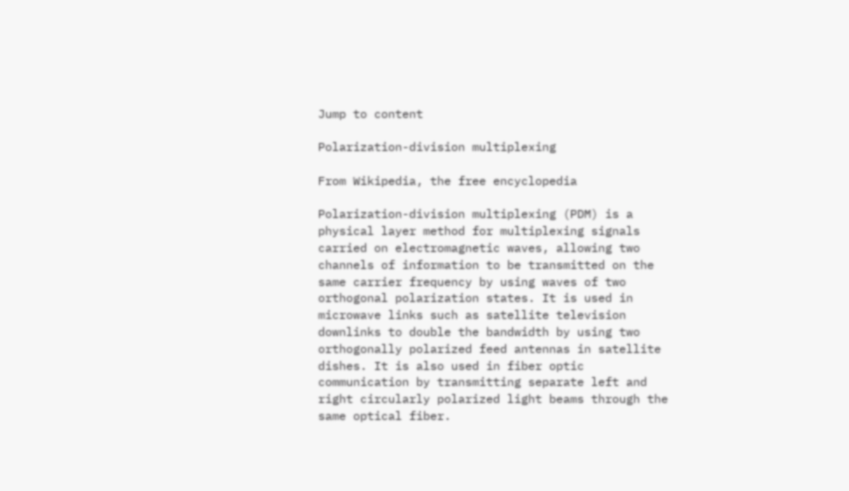Jump to content

Polarization-division multiplexing

From Wikipedia, the free encyclopedia

Polarization-division multiplexing (PDM) is a physical layer method for multiplexing signals carried on electromagnetic waves, allowing two channels of information to be transmitted on the same carrier frequency by using waves of two orthogonal polarization states. It is used in microwave links such as satellite television downlinks to double the bandwidth by using two orthogonally polarized feed antennas in satellite dishes. It is also used in fiber optic communication by transmitting separate left and right circularly polarized light beams through the same optical fiber.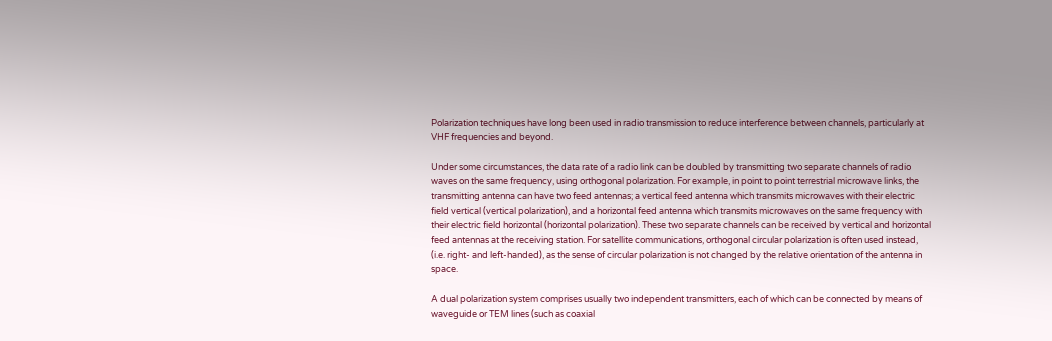Polarization techniques have long been used in radio transmission to reduce interference between channels, particularly at VHF frequencies and beyond.

Under some circumstances, the data rate of a radio link can be doubled by transmitting two separate channels of radio waves on the same frequency, using orthogonal polarization. For example, in point to point terrestrial microwave links, the transmitting antenna can have two feed antennas; a vertical feed antenna which transmits microwaves with their electric field vertical (vertical polarization), and a horizontal feed antenna which transmits microwaves on the same frequency with their electric field horizontal (horizontal polarization). These two separate channels can be received by vertical and horizontal feed antennas at the receiving station. For satellite communications, orthogonal circular polarization is often used instead, (i.e. right- and left-handed), as the sense of circular polarization is not changed by the relative orientation of the antenna in space.

A dual polarization system comprises usually two independent transmitters, each of which can be connected by means of waveguide or TEM lines (such as coaxial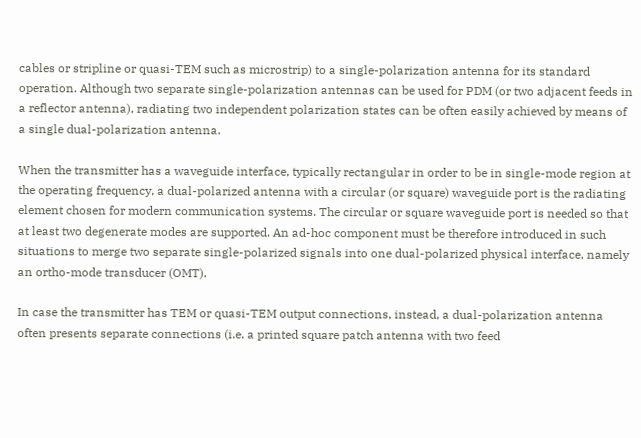cables or stripline or quasi-TEM such as microstrip) to a single-polarization antenna for its standard operation. Although two separate single-polarization antennas can be used for PDM (or two adjacent feeds in a reflector antenna), radiating two independent polarization states can be often easily achieved by means of a single dual-polarization antenna.

When the transmitter has a waveguide interface, typically rectangular in order to be in single-mode region at the operating frequency, a dual-polarized antenna with a circular (or square) waveguide port is the radiating element chosen for modern communication systems. The circular or square waveguide port is needed so that at least two degenerate modes are supported. An ad-hoc component must be therefore introduced in such situations to merge two separate single-polarized signals into one dual-polarized physical interface, namely an ortho-mode transducer (OMT).

In case the transmitter has TEM or quasi-TEM output connections, instead, a dual-polarization antenna often presents separate connections (i.e. a printed square patch antenna with two feed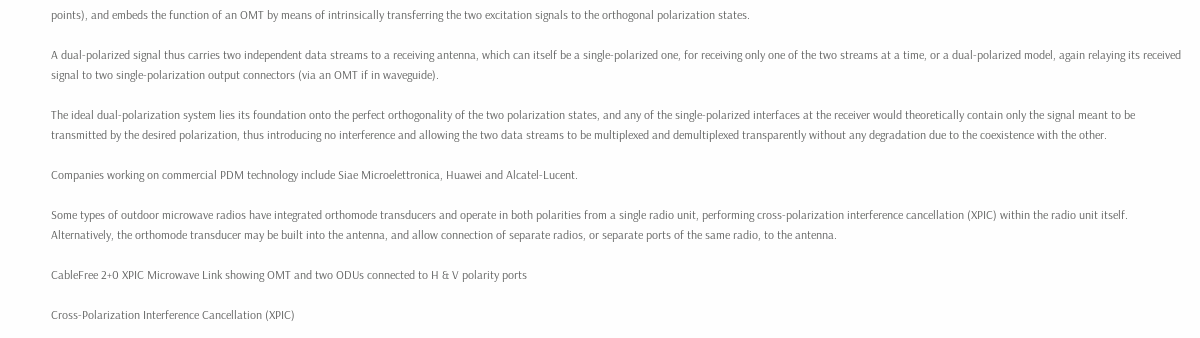points), and embeds the function of an OMT by means of intrinsically transferring the two excitation signals to the orthogonal polarization states.

A dual-polarized signal thus carries two independent data streams to a receiving antenna, which can itself be a single-polarized one, for receiving only one of the two streams at a time, or a dual-polarized model, again relaying its received signal to two single-polarization output connectors (via an OMT if in waveguide).

The ideal dual-polarization system lies its foundation onto the perfect orthogonality of the two polarization states, and any of the single-polarized interfaces at the receiver would theoretically contain only the signal meant to be transmitted by the desired polarization, thus introducing no interference and allowing the two data streams to be multiplexed and demultiplexed transparently without any degradation due to the coexistence with the other.

Companies working on commercial PDM technology include Siae Microelettronica, Huawei and Alcatel-Lucent.

Some types of outdoor microwave radios have integrated orthomode transducers and operate in both polarities from a single radio unit, performing cross-polarization interference cancellation (XPIC) within the radio unit itself. Alternatively, the orthomode transducer may be built into the antenna, and allow connection of separate radios, or separate ports of the same radio, to the antenna.

CableFree 2+0 XPIC Microwave Link showing OMT and two ODUs connected to H & V polarity ports

Cross-Polarization Interference Cancellation (XPIC)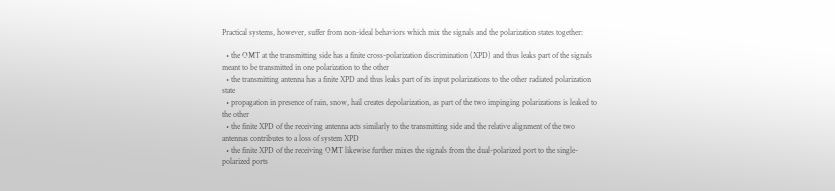Practical systems, however, suffer from non-ideal behaviors which mix the signals and the polarization states together:

  • the OMT at the transmitting side has a finite cross-polarization discrimination (XPD) and thus leaks part of the signals meant to be transmitted in one polarization to the other
  • the transmitting antenna has a finite XPD and thus leaks part of its input polarizations to the other radiated polarization state
  • propagation in presence of rain, snow, hail creates depolarization, as part of the two impinging polarizations is leaked to the other
  • the finite XPD of the receiving antenna acts similarly to the transmitting side and the relative alignment of the two antennas contributes to a loss of system XPD
  • the finite XPD of the receiving OMT likewise further mixes the signals from the dual-polarized port to the single-polarized ports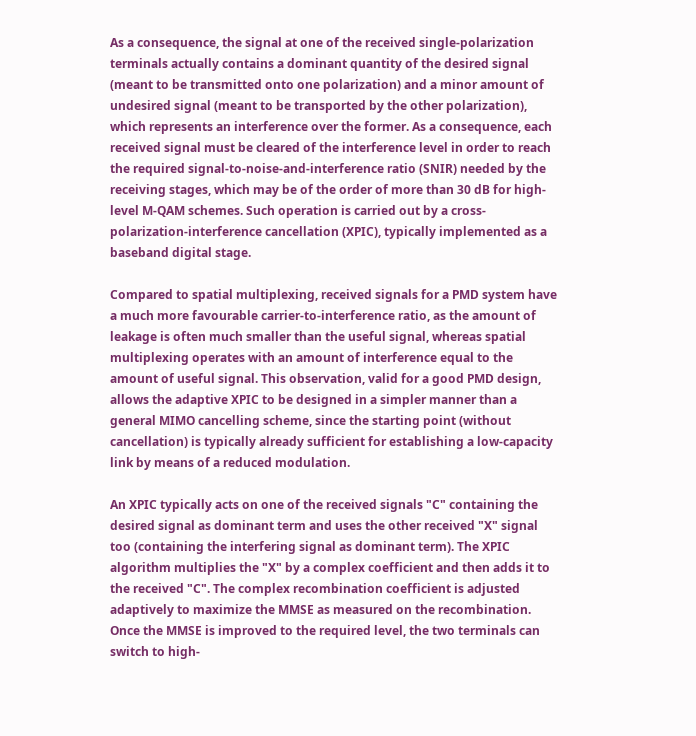As a consequence, the signal at one of the received single-polarization terminals actually contains a dominant quantity of the desired signal (meant to be transmitted onto one polarization) and a minor amount of undesired signal (meant to be transported by the other polarization), which represents an interference over the former. As a consequence, each received signal must be cleared of the interference level in order to reach the required signal-to-noise-and-interference ratio (SNIR) needed by the receiving stages, which may be of the order of more than 30 dB for high-level M-QAM schemes. Such operation is carried out by a cross-polarization-interference cancellation (XPIC), typically implemented as a baseband digital stage.

Compared to spatial multiplexing, received signals for a PMD system have a much more favourable carrier-to-interference ratio, as the amount of leakage is often much smaller than the useful signal, whereas spatial multiplexing operates with an amount of interference equal to the amount of useful signal. This observation, valid for a good PMD design, allows the adaptive XPIC to be designed in a simpler manner than a general MIMO cancelling scheme, since the starting point (without cancellation) is typically already sufficient for establishing a low-capacity link by means of a reduced modulation.

An XPIC typically acts on one of the received signals "C" containing the desired signal as dominant term and uses the other received "X" signal too (containing the interfering signal as dominant term). The XPIC algorithm multiplies the "X" by a complex coefficient and then adds it to the received "C". The complex recombination coefficient is adjusted adaptively to maximize the MMSE as measured on the recombination. Once the MMSE is improved to the required level, the two terminals can switch to high-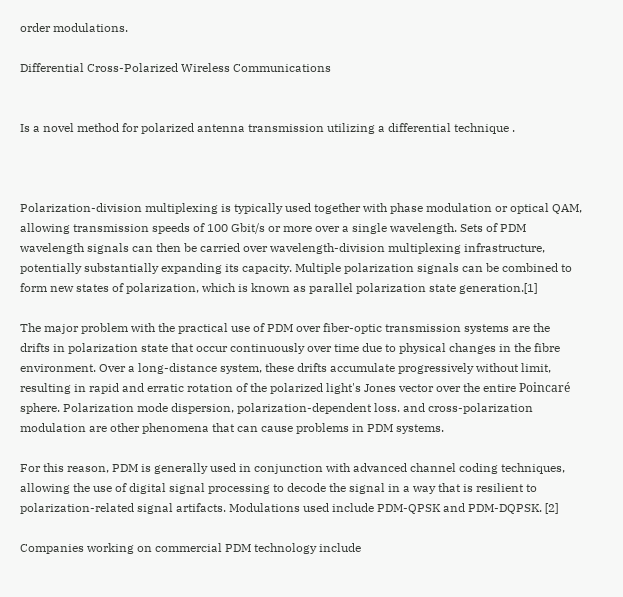order modulations.

Differential Cross-Polarized Wireless Communications


Is a novel method for polarized antenna transmission utilizing a differential technique .



Polarization-division multiplexing is typically used together with phase modulation or optical QAM, allowing transmission speeds of 100 Gbit/s or more over a single wavelength. Sets of PDM wavelength signals can then be carried over wavelength-division multiplexing infrastructure, potentially substantially expanding its capacity. Multiple polarization signals can be combined to form new states of polarization, which is known as parallel polarization state generation.[1]

The major problem with the practical use of PDM over fiber-optic transmission systems are the drifts in polarization state that occur continuously over time due to physical changes in the fibre environment. Over a long-distance system, these drifts accumulate progressively without limit, resulting in rapid and erratic rotation of the polarized light's Jones vector over the entire Poincaré sphere. Polarization mode dispersion, polarization-dependent loss. and cross-polarization modulation are other phenomena that can cause problems in PDM systems.

For this reason, PDM is generally used in conjunction with advanced channel coding techniques, allowing the use of digital signal processing to decode the signal in a way that is resilient to polarization-related signal artifacts. Modulations used include PDM-QPSK and PDM-DQPSK. [2]

Companies working on commercial PDM technology include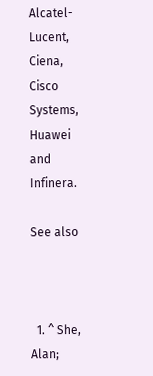Alcatel-Lucent, Ciena, Cisco Systems, Huawei and Infinera.

See also



  1. ^ She, Alan;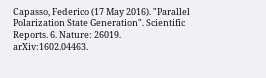Capasso, Federico (17 May 2016). "Parallel Polarization State Generation". Scientific Reports. 6. Nature: 26019. arXiv:1602.04463.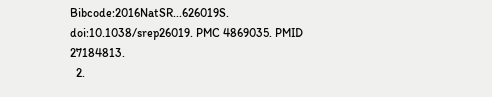Bibcode:2016NatSR...626019S. doi:10.1038/srep26019. PMC 4869035. PMID 27184813.
  2.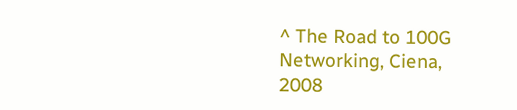^ The Road to 100G Networking, Ciena, 2008